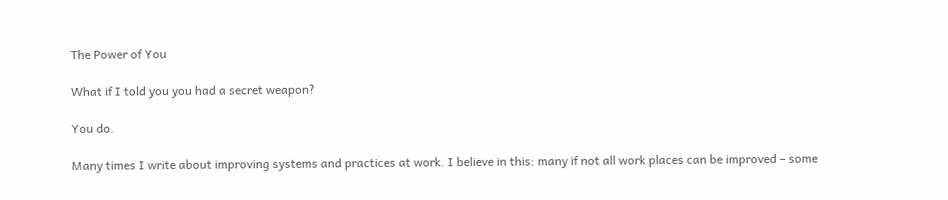The Power of You

What if I told you you had a secret weapon?

You do.

Many times I write about improving systems and practices at work. I believe in this: many if not all work places can be improved – some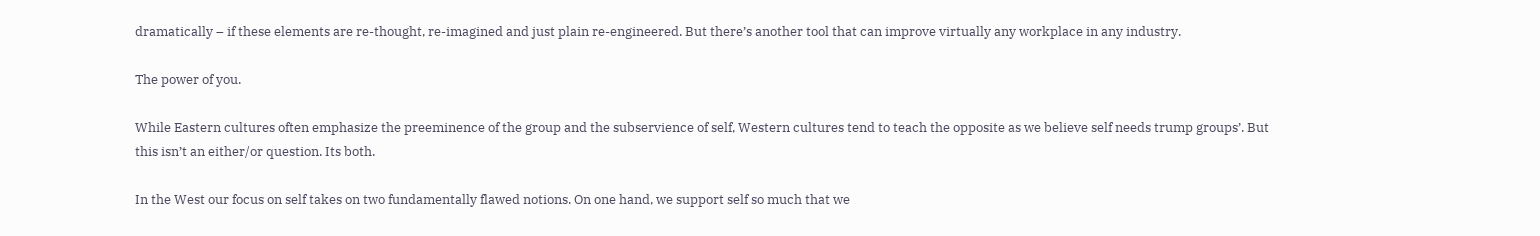dramatically – if these elements are re-thought, re-imagined and just plain re-engineered. But there’s another tool that can improve virtually any workplace in any industry.

The power of you.

While Eastern cultures often emphasize the preeminence of the group and the subservience of self, Western cultures tend to teach the opposite as we believe self needs trump groups’. But this isn’t an either/or question. Its both.

In the West our focus on self takes on two fundamentally flawed notions. On one hand, we support self so much that we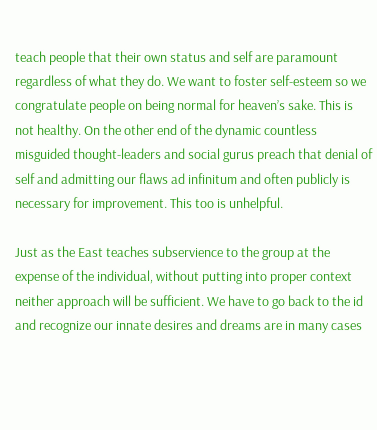teach people that their own status and self are paramount regardless of what they do. We want to foster self-esteem so we congratulate people on being normal for heaven’s sake. This is not healthy. On the other end of the dynamic countless misguided thought-leaders and social gurus preach that denial of self and admitting our flaws ad infinitum and often publicly is necessary for improvement. This too is unhelpful.

Just as the East teaches subservience to the group at the expense of the individual, without putting into proper context neither approach will be sufficient. We have to go back to the id and recognize our innate desires and dreams are in many cases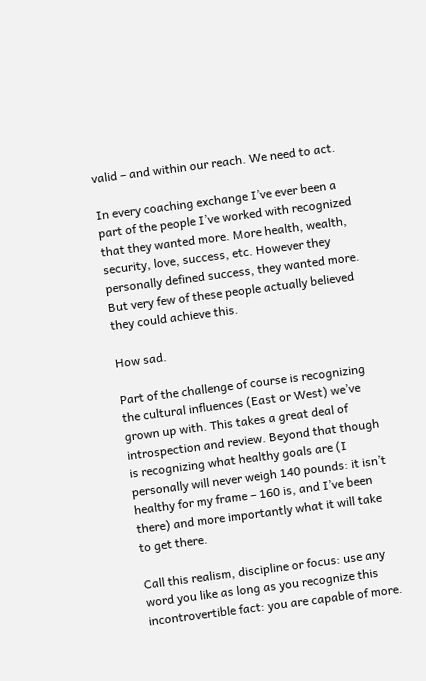valid – and within our reach. We need to act.

In every coaching exchange I’ve ever been a part of the people I’ve worked with recognized that they wanted more. More health, wealth, security, love, success, etc. However they personally defined success, they wanted more. But very few of these people actually believed they could achieve this.

How sad.

Part of the challenge of course is recognizing the cultural influences (East or West) we’ve grown up with. This takes a great deal of introspection and review. Beyond that though is recognizing what healthy goals are (I personally will never weigh 140 pounds: it isn’t healthy for my frame – 160 is, and I’ve been there) and more importantly what it will take to get there.

Call this realism, discipline or focus: use any word you like as long as you recognize this incontrovertible fact: you are capable of more.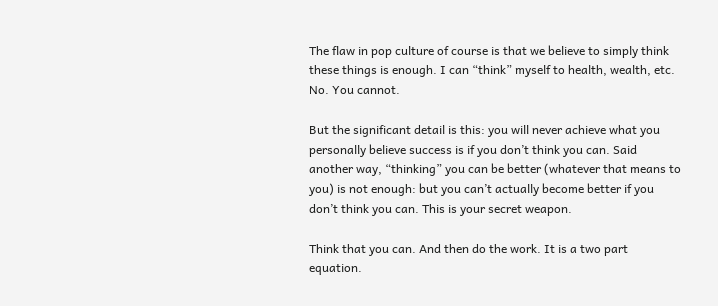The flaw in pop culture of course is that we believe to simply think these things is enough. I can “think” myself to health, wealth, etc. No. You cannot.

But the significant detail is this: you will never achieve what you personally believe success is if you don’t think you can. Said another way, “thinking” you can be better (whatever that means to you) is not enough: but you can’t actually become better if you don’t think you can. This is your secret weapon.

Think that you can. And then do the work. It is a two part equation.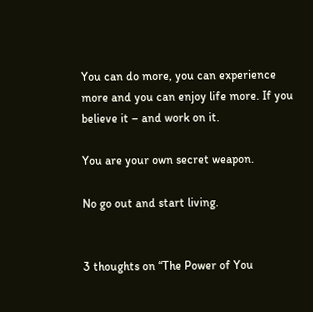You can do more, you can experience more and you can enjoy life more. If you believe it – and work on it.

You are your own secret weapon.

No go out and start living.


3 thoughts on “The Power of You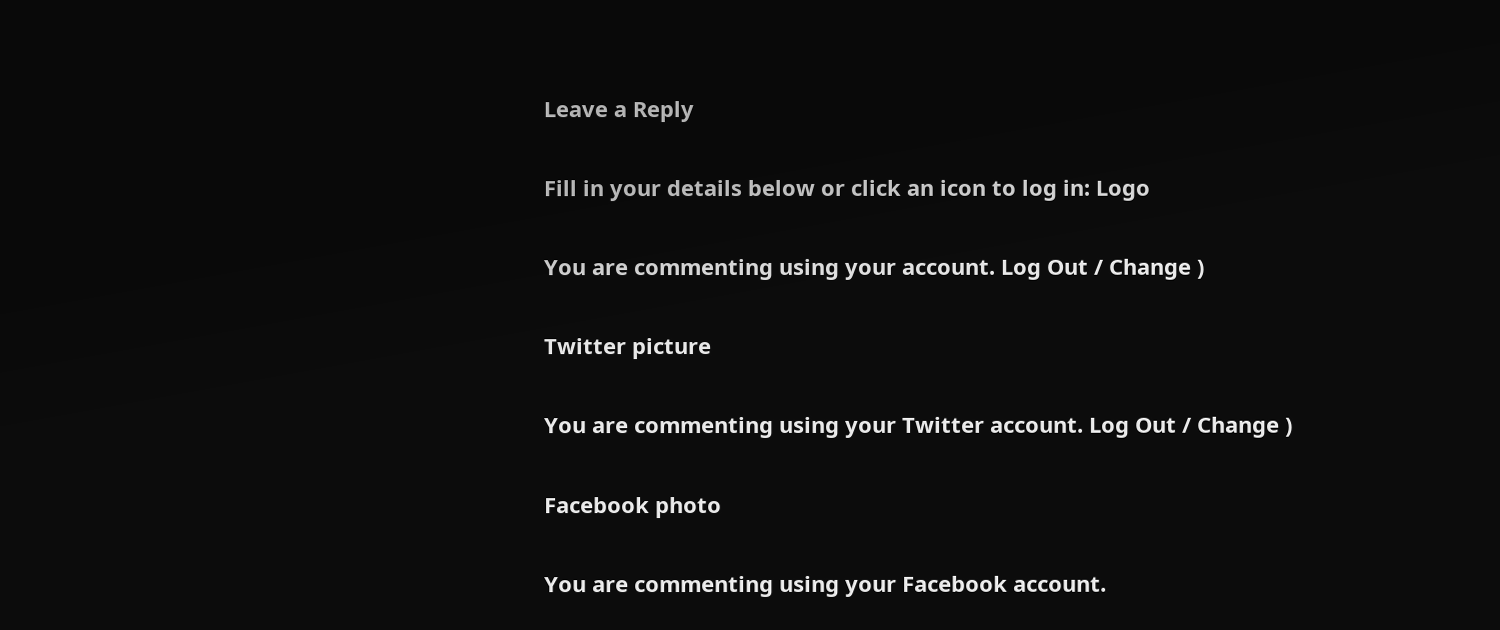Leave a Reply

Fill in your details below or click an icon to log in: Logo

You are commenting using your account. Log Out / Change )

Twitter picture

You are commenting using your Twitter account. Log Out / Change )

Facebook photo

You are commenting using your Facebook account.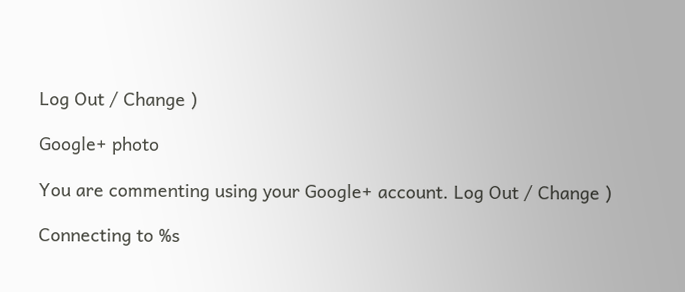Log Out / Change )

Google+ photo

You are commenting using your Google+ account. Log Out / Change )

Connecting to %s